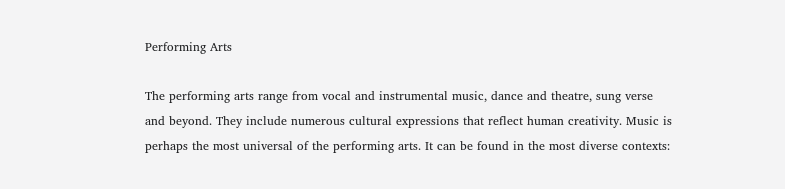Performing Arts

The performing arts range from vocal and instrumental music, dance and theatre, sung verse and beyond. They include numerous cultural expressions that reflect human creativity. Music is perhaps the most universal of the performing arts. It can be found in the most diverse contexts: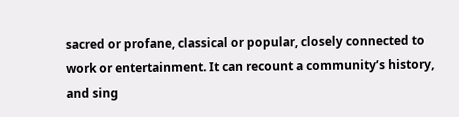sacred or profane, classical or popular, closely connected to work or entertainment. It can recount a community’s history, and sing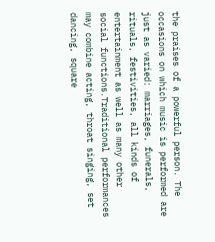the praises of a powerful person. The occasions on which music is performed are just as varied: marriages, funerals, rituals, festivities, all kinds of entertainment as well as many other social functions.Traditional performances may combine acting, throat singing, set dancing, square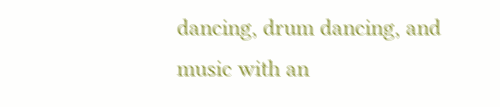dancing, drum dancing, and music with an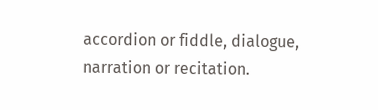accordion or fiddle, dialogue, narration or recitation.